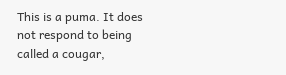This is a puma. It does not respond to being called a cougar,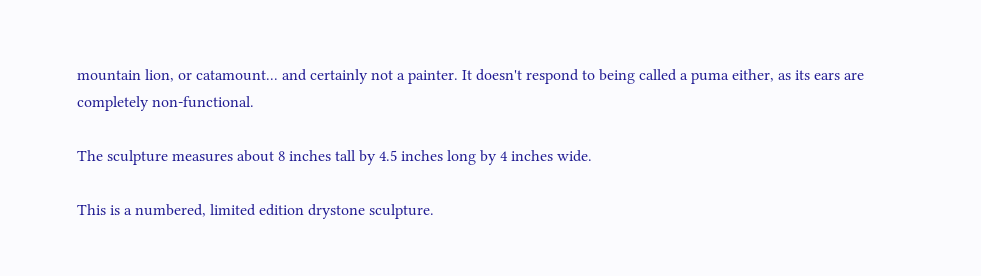mountain lion, or catamount... and certainly not a painter. It doesn't respond to being called a puma either, as its ears are completely non-functional.

The sculpture measures about 8 inches tall by 4.5 inches long by 4 inches wide.

This is a numbered, limited edition drystone sculpture.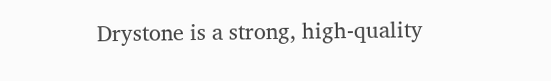Drystone is a strong, high-quality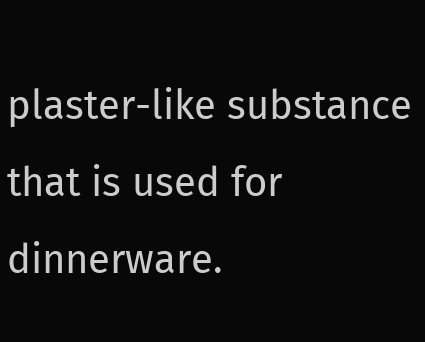plaster-like substance that is used for dinnerware.